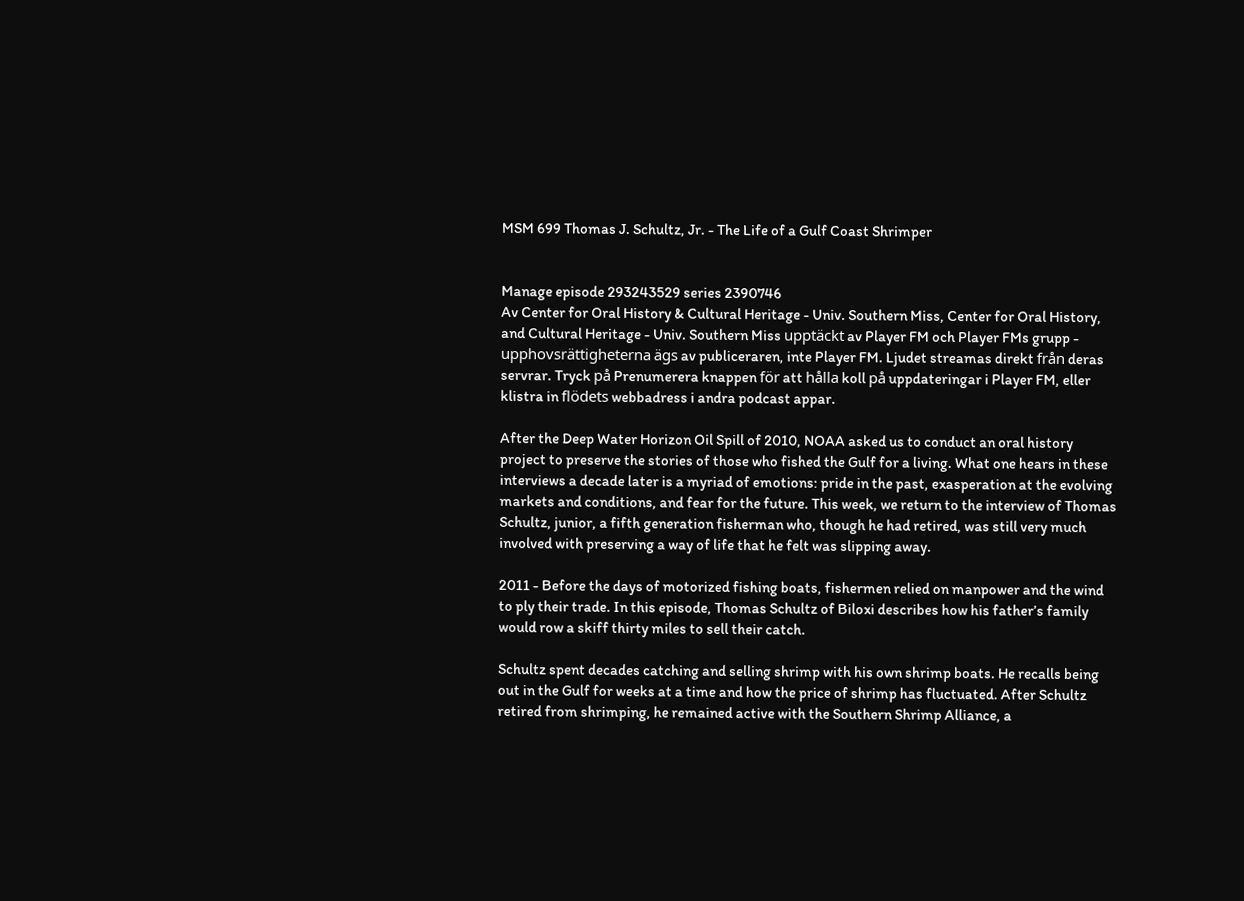MSM 699 Thomas J. Schultz, Jr. - The Life of a Gulf Coast Shrimper


Manage episode 293243529 series 2390746
Av Center for Oral History & Cultural Heritage - Univ. Southern Miss, Center for Oral History, and Cultural Heritage - Univ. Southern Miss upptäckt av Player FM och Player FMs grupp - upphovsrättigheterna ägs av publiceraren, inte Player FM. Ljudet streamas direkt från deras servrar. Tryck på Prenumerera knappen för att hålla koll på uppdateringar i Player FM, eller klistra in flödets webbadress i andra podcast appar.

After the Deep Water Horizon Oil Spill of 2010, NOAA asked us to conduct an oral history project to preserve the stories of those who fished the Gulf for a living. What one hears in these interviews a decade later is a myriad of emotions: pride in the past, exasperation at the evolving markets and conditions, and fear for the future. This week, we return to the interview of Thomas Schultz, junior, a fifth generation fisherman who, though he had retired, was still very much involved with preserving a way of life that he felt was slipping away.

2011 - Before the days of motorized fishing boats, fishermen relied on manpower and the wind to ply their trade. In this episode, Thomas Schultz of Biloxi describes how his father’s family would row a skiff thirty miles to sell their catch.

Schultz spent decades catching and selling shrimp with his own shrimp boats. He recalls being out in the Gulf for weeks at a time and how the price of shrimp has fluctuated. After Schultz retired from shrimping, he remained active with the Southern Shrimp Alliance, a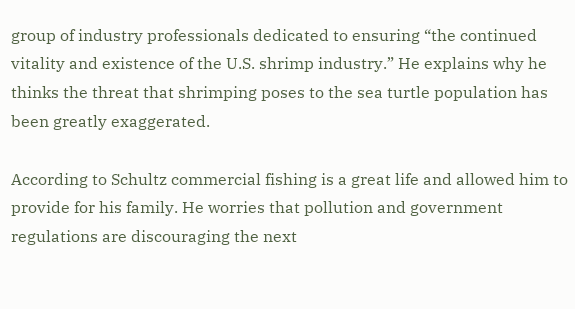group of industry professionals dedicated to ensuring “the continued vitality and existence of the U.S. shrimp industry.” He explains why he thinks the threat that shrimping poses to the sea turtle population has been greatly exaggerated.

According to Schultz commercial fishing is a great life and allowed him to provide for his family. He worries that pollution and government regulations are discouraging the next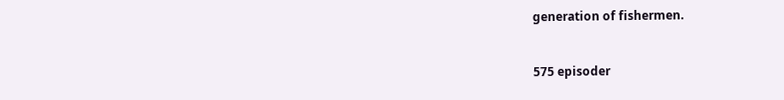generation of fishermen.


575 episoder